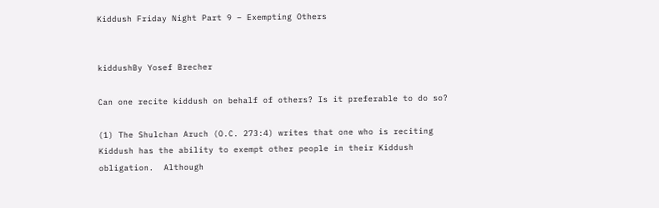Kiddush Friday Night Part 9 – Exempting Others


kiddushBy Yosef Brecher

Can one recite kiddush on behalf of others? Is it preferable to do so?

(1) The Shulchan Aruch (O.C. 273:4) writes that one who is reciting Kiddush has the ability to exempt other people in their Kiddush obligation.  Although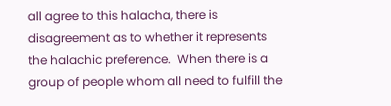all agree to this halacha, there is disagreement as to whether it represents the halachic preference.  When there is a group of people whom all need to fulfill the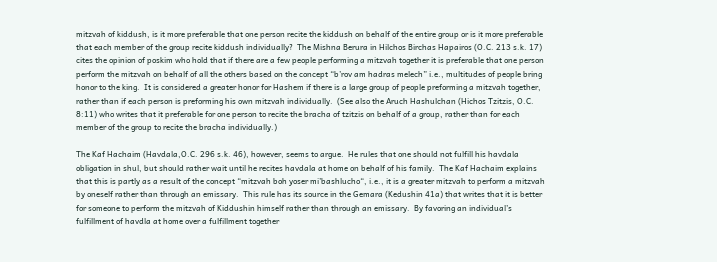mitzvah of kiddush, is it more preferable that one person recite the kiddush on behalf of the entire group or is it more preferable that each member of the group recite kiddush individually?  The Mishna Berura in Hilchos Birchas Hapairos (O.C. 213 s.k. 17)  cites the opinion of poskim who hold that if there are a few people performing a mitzvah together it is preferable that one person perform the mitzvah on behalf of all the others based on the concept “b’rov am hadras melech” i.e., multitudes of people bring honor to the king.  It is considered a greater honor for Hashem if there is a large group of people preforming a mitzvah together, rather than if each person is preforming his own mitzvah individually.  (See also the Aruch Hashulchan (Hichos Tzitzis, O.C. 8:11) who writes that it preferable for one person to recite the bracha of tzitzis on behalf of a group, rather than for each member of the group to recite the bracha individually.)

The Kaf Hachaim (Havdala,O.C. 296 s.k. 46), however, seems to argue.  He rules that one should not fulfill his havdala obligation in shul, but should rather wait until he recites havdala at home on behalf of his family.  The Kaf Hachaim explains that this is partly as a result of the concept “mitzvah boh yoser mi’bashlucho“, i.e., it is a greater mitzvah to perform a mitzvah by oneself rather than through an emissary.  This rule has its source in the Gemara (Kedushin 41a) that writes that it is better for someone to perform the mitzvah of Kiddushin himself rather than through an emissary.  By favoring an individual’s fulfillment of havdla at home over a fulfillment together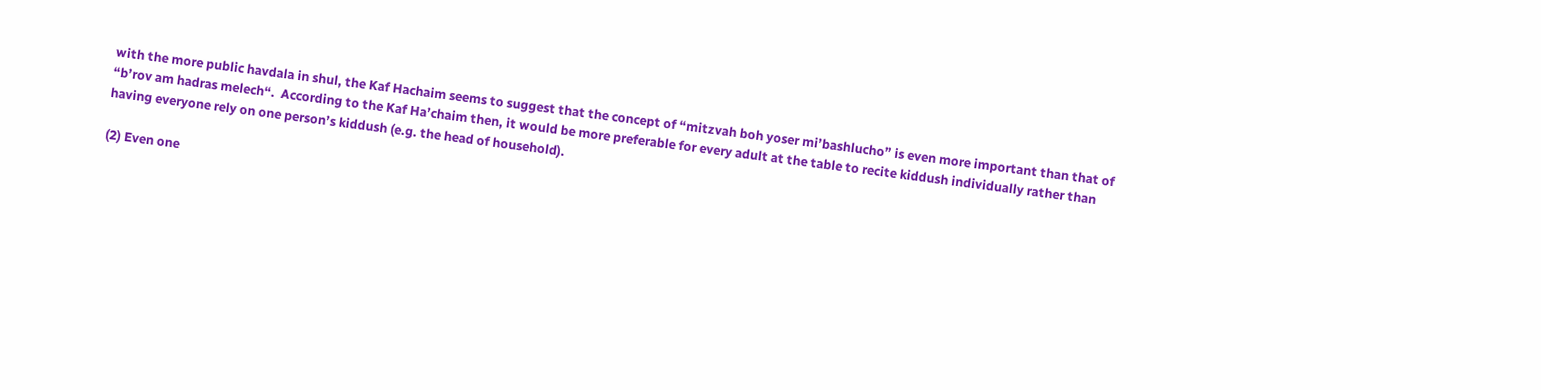with the more public havdala in shul, the Kaf Hachaim seems to suggest that the concept of “mitzvah boh yoser mi’bashlucho” is even more important than that of “b’rov am hadras melech“.  According to the Kaf Ha’chaim then, it would be more preferable for every adult at the table to recite kiddush individually rather than having everyone rely on one person’s kiddush (e.g. the head of household).

(2) Even one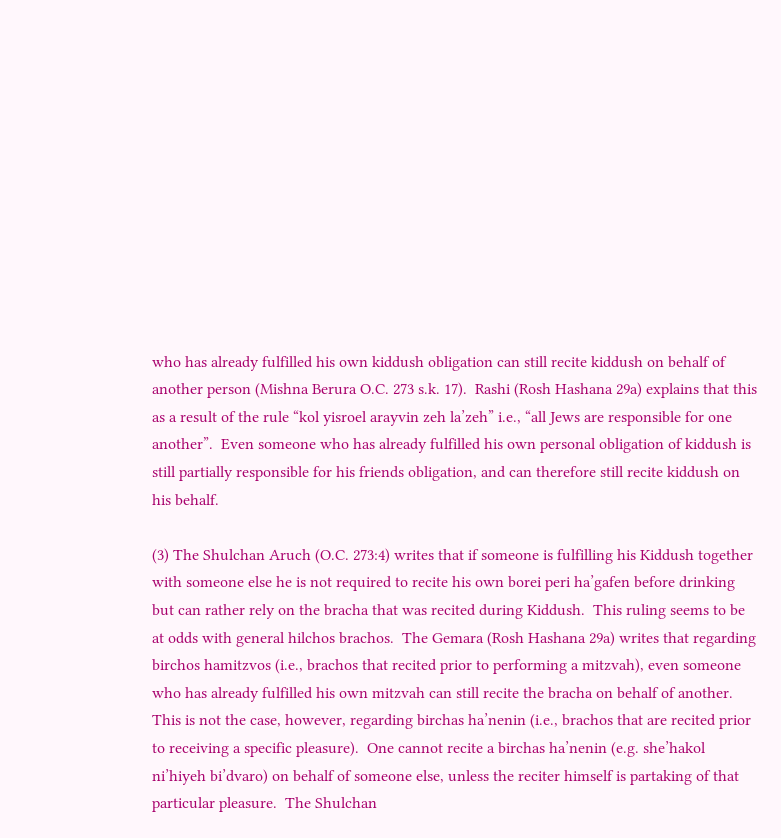who has already fulfilled his own kiddush obligation can still recite kiddush on behalf of another person (Mishna Berura O.C. 273 s.k. 17).  Rashi (Rosh Hashana 29a) explains that this as a result of the rule “kol yisroel arayvin zeh la’zeh” i.e., “all Jews are responsible for one another”.  Even someone who has already fulfilled his own personal obligation of kiddush is still partially responsible for his friends obligation, and can therefore still recite kiddush on his behalf.

(3) The Shulchan Aruch (O.C. 273:4) writes that if someone is fulfilling his Kiddush together with someone else he is not required to recite his own borei peri ha’gafen before drinking but can rather rely on the bracha that was recited during Kiddush.  This ruling seems to be at odds with general hilchos brachos.  The Gemara (Rosh Hashana 29a) writes that regarding birchos hamitzvos (i.e., brachos that recited prior to performing a mitzvah), even someone who has already fulfilled his own mitzvah can still recite the bracha on behalf of another.  This is not the case, however, regarding birchas ha’nenin (i.e., brachos that are recited prior to receiving a specific pleasure).  One cannot recite a birchas ha’nenin (e.g. she’hakol ni’hiyeh bi’dvaro) on behalf of someone else, unless the reciter himself is partaking of that particular pleasure.  The Shulchan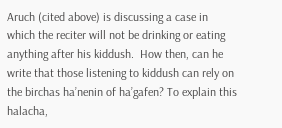Aruch (cited above) is discussing a case in which the reciter will not be drinking or eating anything after his kiddush.  How then, can he write that those listening to kiddush can rely on the birchas ha’nenin of ha’gafen? To explain this halacha,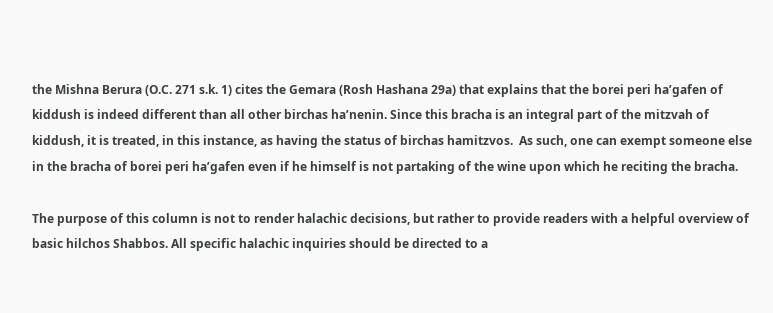the Mishna Berura (O.C. 271 s.k. 1) cites the Gemara (Rosh Hashana 29a) that explains that the borei peri ha’gafen of kiddush is indeed different than all other birchas ha’nenin. Since this bracha is an integral part of the mitzvah of kiddush, it is treated, in this instance, as having the status of birchas hamitzvos.  As such, one can exempt someone else in the bracha of borei peri ha’gafen even if he himself is not partaking of the wine upon which he reciting the bracha.

The purpose of this column is not to render halachic decisions, but rather to provide readers with a helpful overview of basic hilchos Shabbos. All specific halachic inquiries should be directed to a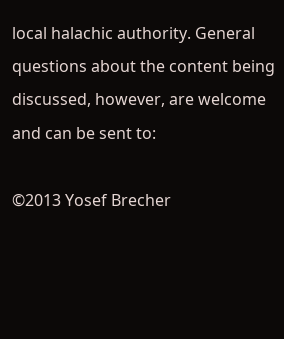local halachic authority. General questions about the content being discussed, however, are welcome and can be sent to:

©2013 Yosef Brecher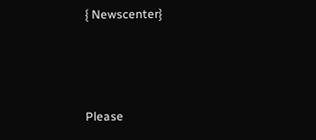{ Newscenter}



Please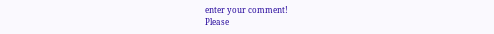enter your comment!
Please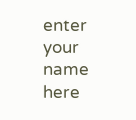enter your name here